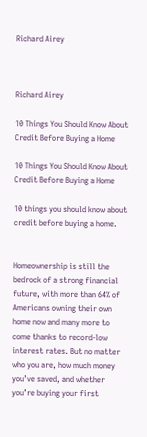Richard Airey



Richard Airey

10 Things You Should Know About Credit Before Buying a Home

10 Things You Should Know About Credit Before Buying a Home

10 things you should know about credit before buying a home.


Homeownership is still the bedrock of a strong financial future, with more than 64% of Americans owning their own home now and many more to come thanks to record-low interest rates. But no matter who you are, how much money you’ve saved, and whether you’re buying your first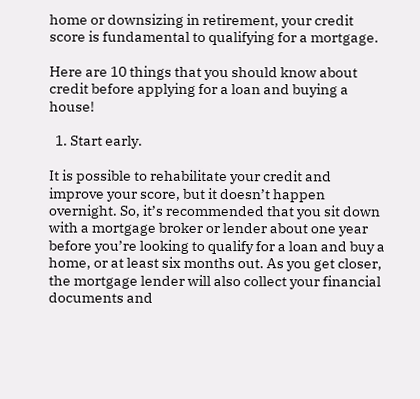home or downsizing in retirement, your credit score is fundamental to qualifying for a mortgage.

Here are 10 things that you should know about credit before applying for a loan and buying a house!

  1. Start early.

It is possible to rehabilitate your credit and improve your score, but it doesn’t happen overnight. So, it’s recommended that you sit down with a mortgage broker or lender about one year before you’re looking to qualify for a loan and buy a home, or at least six months out. As you get closer, the mortgage lender will also collect your financial documents and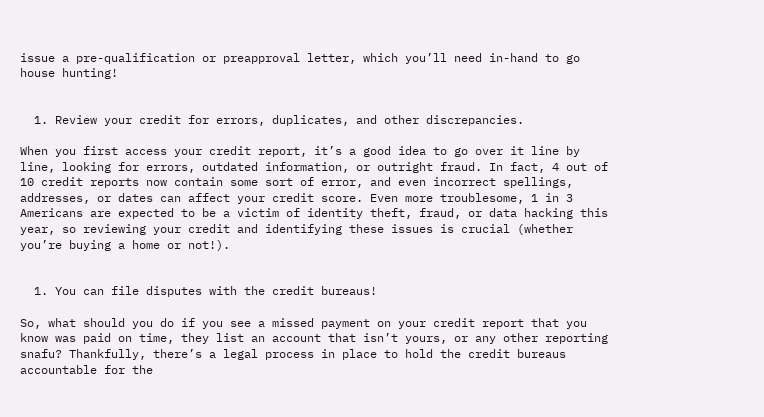issue a pre-qualification or preapproval letter, which you’ll need in-hand to go house hunting!


  1. Review your credit for errors, duplicates, and other discrepancies.

When you first access your credit report, it’s a good idea to go over it line by line, looking for errors, outdated information, or outright fraud. In fact, 4 out of 10 credit reports now contain some sort of error, and even incorrect spellings, addresses, or dates can affect your credit score. Even more troublesome, 1 in 3 Americans are expected to be a victim of identity theft, fraud, or data hacking this year, so reviewing your credit and identifying these issues is crucial (whether you’re buying a home or not!).


  1. You can file disputes with the credit bureaus!

So, what should you do if you see a missed payment on your credit report that you know was paid on time, they list an account that isn’t yours, or any other reporting snafu? Thankfully, there’s a legal process in place to hold the credit bureaus accountable for the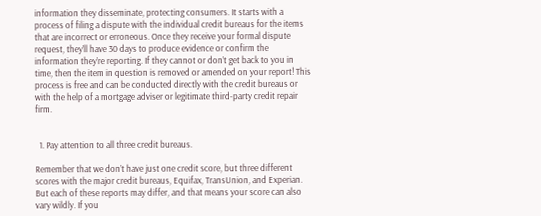information they disseminate, protecting consumers. It starts with a process of filing a dispute with the individual credit bureaus for the items that are incorrect or erroneous. Once they receive your formal dispute request, they’ll have 30 days to produce evidence or confirm the information they’re reporting. If they cannot or don’t get back to you in time, then the item in question is removed or amended on your report! This process is free and can be conducted directly with the credit bureaus or with the help of a mortgage adviser or legitimate third-party credit repair firm.


  1. Pay attention to all three credit bureaus.

Remember that we don’t have just one credit score, but three different scores with the major credit bureaus, Equifax, TransUnion, and Experian. But each of these reports may differ, and that means your score can also vary wildly. If you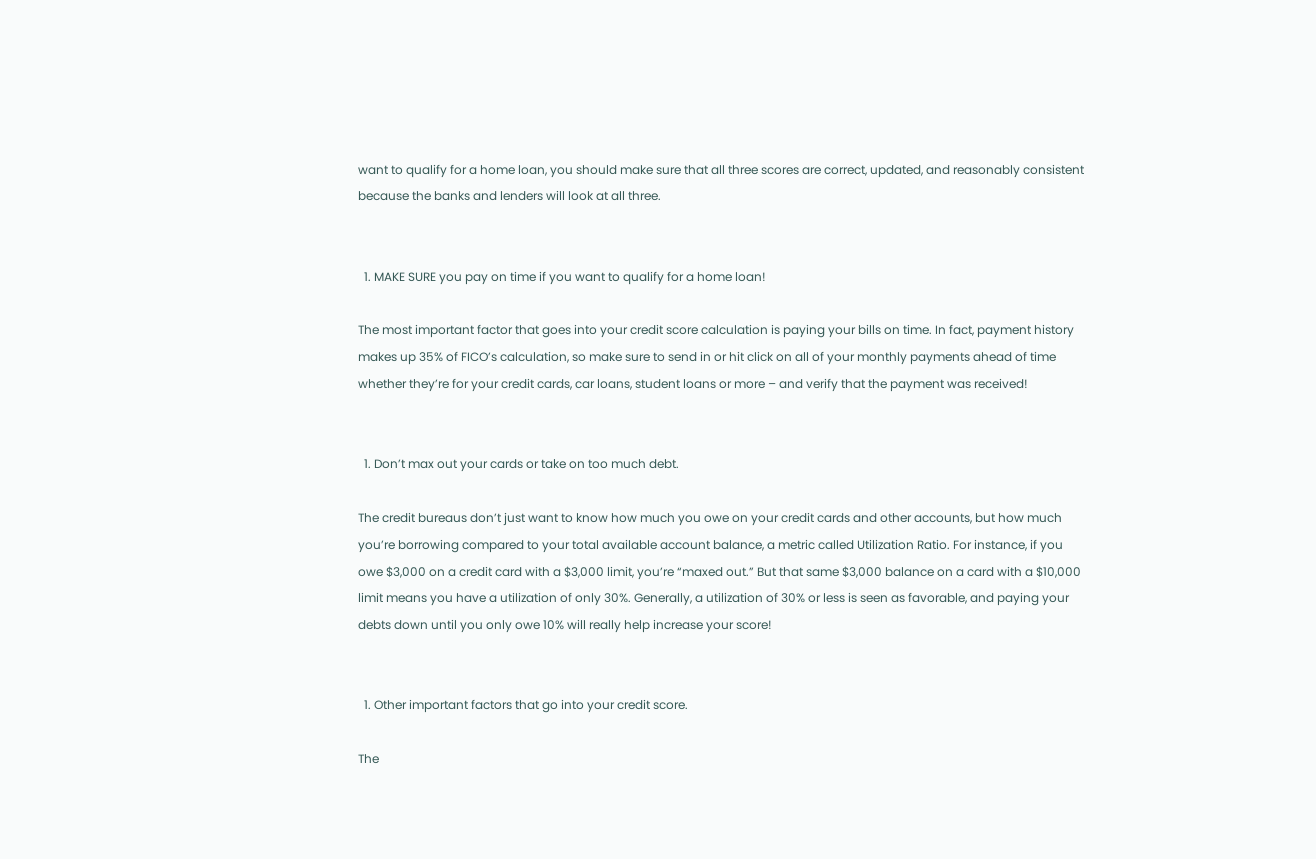want to qualify for a home loan, you should make sure that all three scores are correct, updated, and reasonably consistent because the banks and lenders will look at all three.


  1. MAKE SURE you pay on time if you want to qualify for a home loan!

The most important factor that goes into your credit score calculation is paying your bills on time. In fact, payment history makes up 35% of FICO’s calculation, so make sure to send in or hit click on all of your monthly payments ahead of time whether they’re for your credit cards, car loans, student loans or more – and verify that the payment was received!


  1. Don’t max out your cards or take on too much debt.

The credit bureaus don’t just want to know how much you owe on your credit cards and other accounts, but how much you’re borrowing compared to your total available account balance, a metric called Utilization Ratio. For instance, if you owe $3,000 on a credit card with a $3,000 limit, you’re “maxed out.” But that same $3,000 balance on a card with a $10,000 limit means you have a utilization of only 30%. Generally, a utilization of 30% or less is seen as favorable, and paying your debts down until you only owe 10% will really help increase your score!


  1. Other important factors that go into your credit score.

The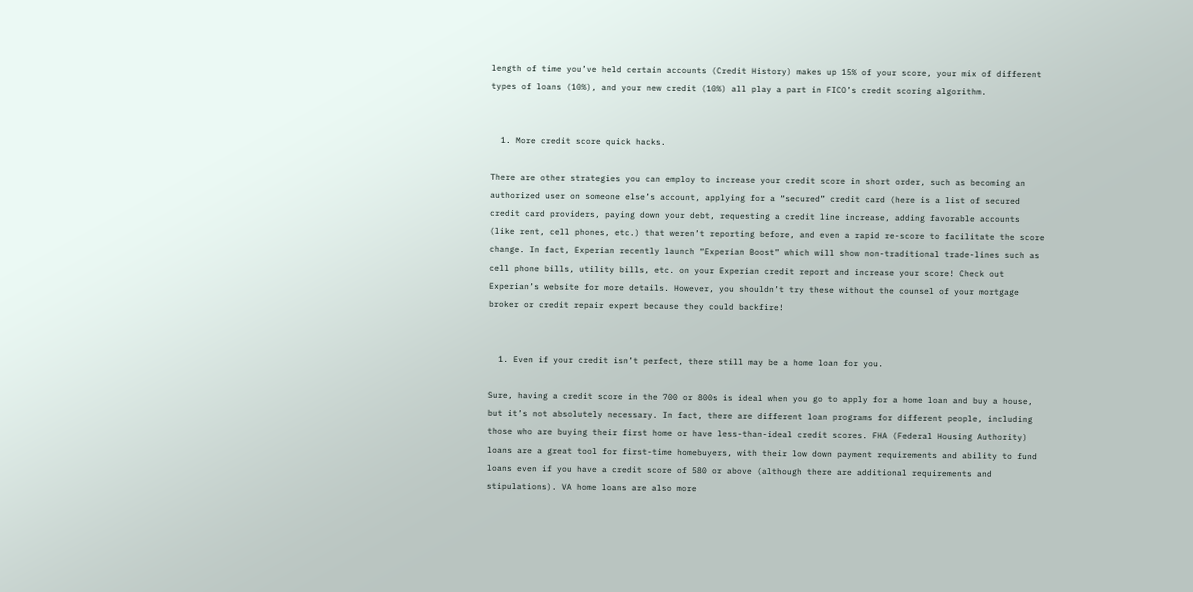length of time you’ve held certain accounts (Credit History) makes up 15% of your score, your mix of different types of loans (10%), and your new credit (10%) all play a part in FICO’s credit scoring algorithm.


  1. More credit score quick hacks.

There are other strategies you can employ to increase your credit score in short order, such as becoming an authorized user on someone else’s account, applying for a “secured” credit card (here is a list of secured credit card providers, paying down your debt, requesting a credit line increase, adding favorable accounts (like rent, cell phones, etc.) that weren’t reporting before, and even a rapid re-score to facilitate the score change. In fact, Experian recently launch “Experian Boost” which will show non-traditional trade-lines such as cell phone bills, utility bills, etc. on your Experian credit report and increase your score! Check out Experian’s website for more details. However, you shouldn’t try these without the counsel of your mortgage broker or credit repair expert because they could backfire!


  1. Even if your credit isn’t perfect, there still may be a home loan for you.

Sure, having a credit score in the 700 or 800s is ideal when you go to apply for a home loan and buy a house, but it’s not absolutely necessary. In fact, there are different loan programs for different people, including those who are buying their first home or have less-than-ideal credit scores. FHA (Federal Housing Authority) loans are a great tool for first-time homebuyers, with their low down payment requirements and ability to fund loans even if you have a credit score of 580 or above (although there are additional requirements and stipulations). VA home loans are also more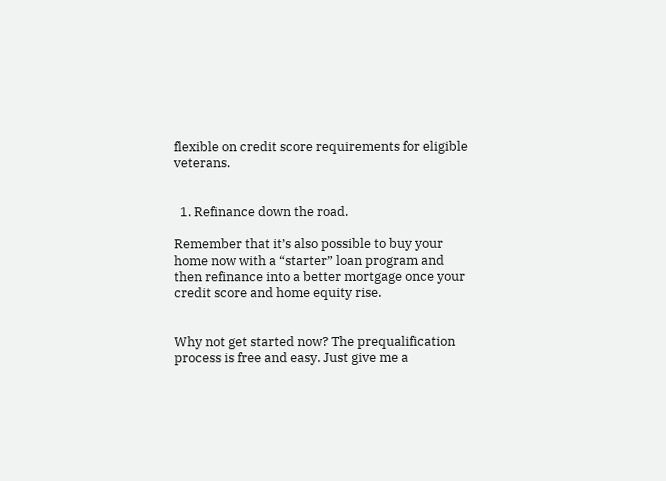flexible on credit score requirements for eligible veterans.


  1. Refinance down the road.

Remember that it’s also possible to buy your home now with a “starter” loan program and then refinance into a better mortgage once your credit score and home equity rise.


Why not get started now? The prequalification process is free and easy. Just give me a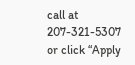call at 207-321-5307 or click “Apply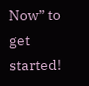Now” to get started!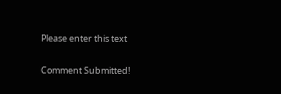Please enter this text

Comment Submitted!